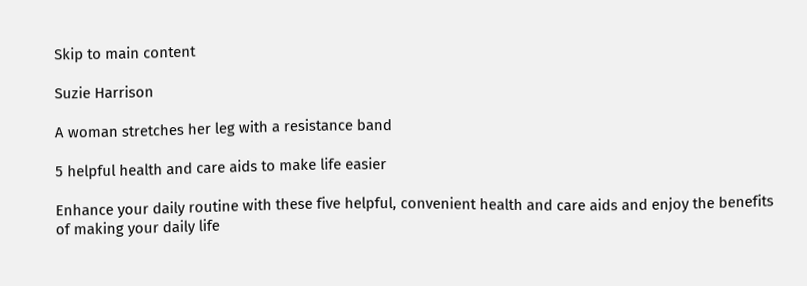Skip to main content

Suzie Harrison

A woman stretches her leg with a resistance band

5 helpful health and care aids to make life easier

Enhance your daily routine with these five helpful, convenient health and care aids and enjoy the benefits of making your daily life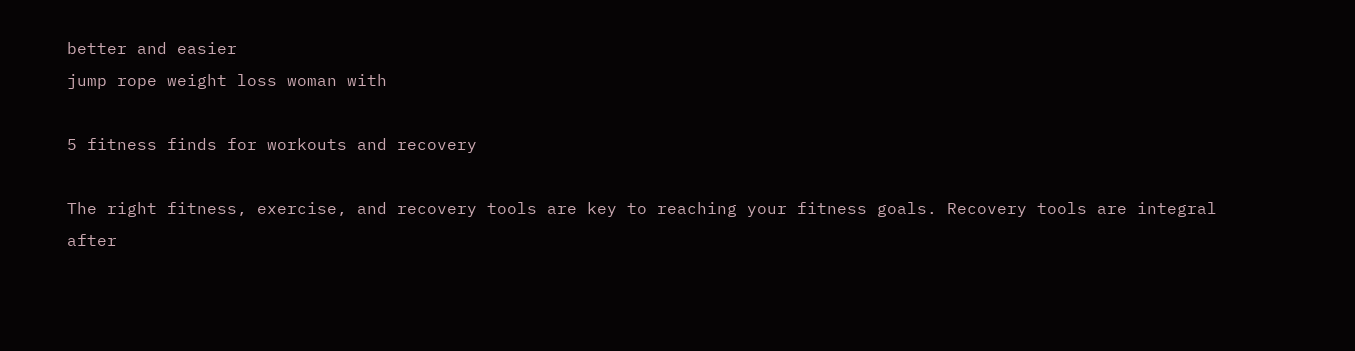better and easier
jump rope weight loss woman with

5 fitness finds for workouts and recovery

The right fitness, exercise, and recovery tools are key to reaching your fitness goals. Recovery tools are integral after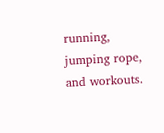running, jumping rope, and workouts.